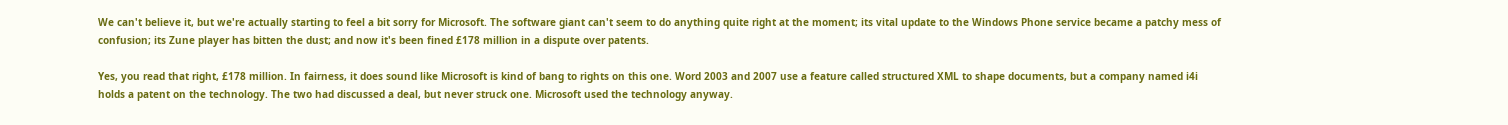We can't believe it, but we're actually starting to feel a bit sorry for Microsoft. The software giant can't seem to do anything quite right at the moment; its vital update to the Windows Phone service became a patchy mess of confusion; its Zune player has bitten the dust; and now it's been fined £178 million in a dispute over patents.

Yes, you read that right, £178 million. In fairness, it does sound like Microsoft is kind of bang to rights on this one. Word 2003 and 2007 use a feature called structured XML to shape documents, but a company named i4i holds a patent on the technology. The two had discussed a deal, but never struck one. Microsoft used the technology anyway.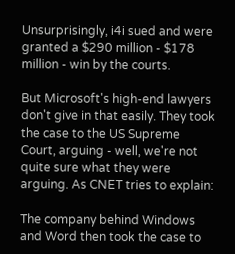Unsurprisingly, i4i sued and were granted a $290 million - $178 million - win by the courts.

But Microsoft's high-end lawyers don't give in that easily. They took the case to the US Supreme Court, arguing - well, we're not quite sure what they were arguing. As CNET tries to explain:

The company behind Windows and Word then took the case to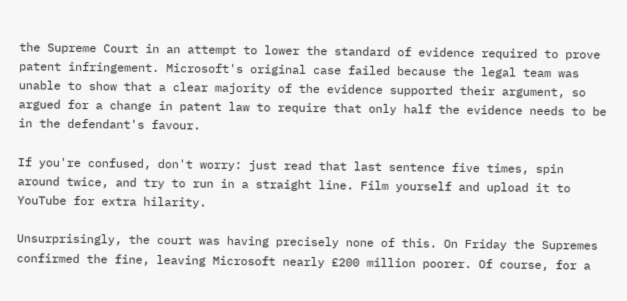the Supreme Court in an attempt to lower the standard of evidence required to prove patent infringement. Microsoft's original case failed because the legal team was unable to show that a clear majority of the evidence supported their argument, so argued for a change in patent law to require that only half the evidence needs to be in the defendant's favour.

If you're confused, don't worry: just read that last sentence five times, spin around twice, and try to run in a straight line. Film yourself and upload it to YouTube for extra hilarity.

Unsurprisingly, the court was having precisely none of this. On Friday the Supremes confirmed the fine, leaving Microsoft nearly £200 million poorer. Of course, for a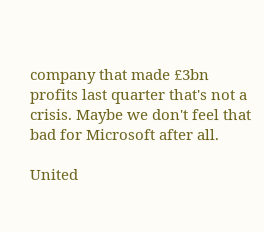company that made £3bn profits last quarter that's not a crisis. Maybe we don't feel that bad for Microsoft after all.

United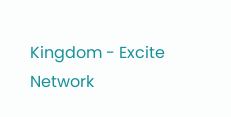Kingdom - Excite Network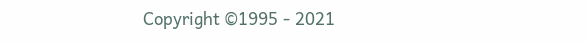Copyright ©1995 - 2021